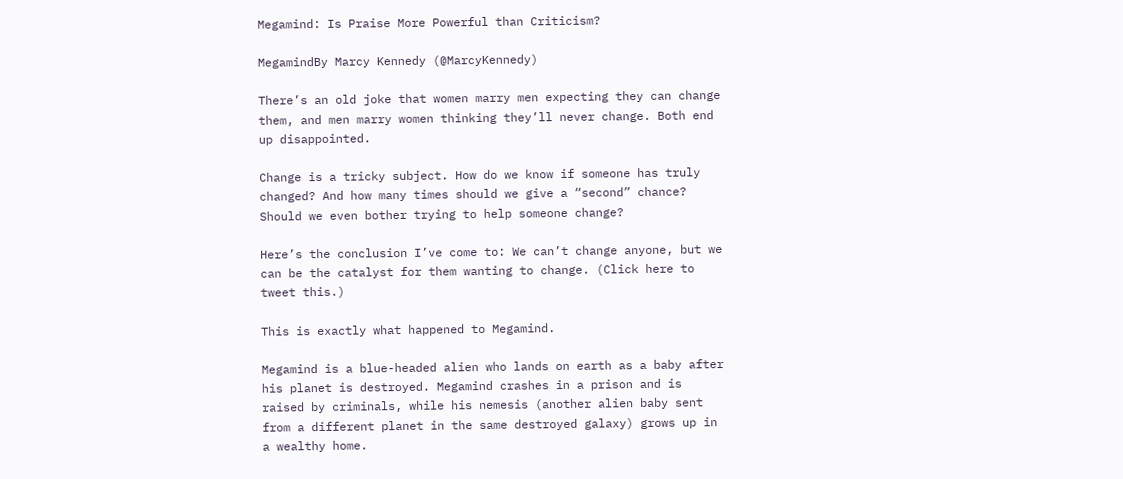Megamind: Is Praise More Powerful than Criticism?

MegamindBy Marcy Kennedy (@MarcyKennedy)

There’s an old joke that women marry men expecting they can change them, and men marry women thinking they’ll never change. Both end up disappointed.

Change is a tricky subject. How do we know if someone has truly changed? And how many times should we give a “second” chance? Should we even bother trying to help someone change?

Here’s the conclusion I’ve come to: We can’t change anyone, but we can be the catalyst for them wanting to change. (Click here to tweet this.)

This is exactly what happened to Megamind.

Megamind is a blue-headed alien who lands on earth as a baby after his planet is destroyed. Megamind crashes in a prison and is raised by criminals, while his nemesis (another alien baby sent from a different planet in the same destroyed galaxy) grows up in a wealthy home.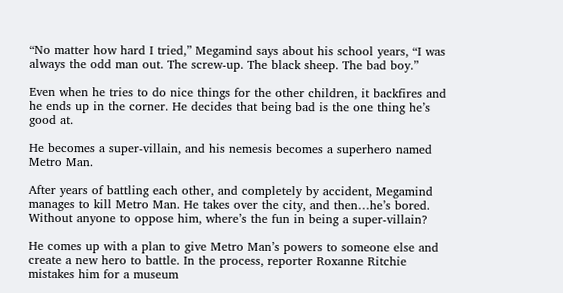“No matter how hard I tried,” Megamind says about his school years, “I was always the odd man out. The screw-up. The black sheep. The bad boy.”

Even when he tries to do nice things for the other children, it backfires and he ends up in the corner. He decides that being bad is the one thing he’s good at.

He becomes a super-villain, and his nemesis becomes a superhero named Metro Man.

After years of battling each other, and completely by accident, Megamind manages to kill Metro Man. He takes over the city, and then…he’s bored. Without anyone to oppose him, where’s the fun in being a super-villain?

He comes up with a plan to give Metro Man’s powers to someone else and create a new hero to battle. In the process, reporter Roxanne Ritchie mistakes him for a museum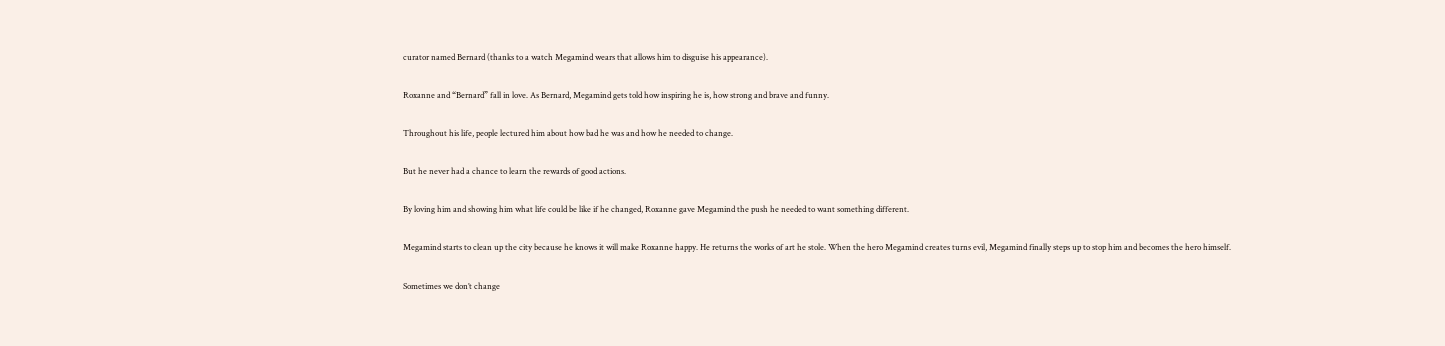curator named Bernard (thanks to a watch Megamind wears that allows him to disguise his appearance).

Roxanne and “Bernard” fall in love. As Bernard, Megamind gets told how inspiring he is, how strong and brave and funny.

Throughout his life, people lectured him about how bad he was and how he needed to change.

But he never had a chance to learn the rewards of good actions.

By loving him and showing him what life could be like if he changed, Roxanne gave Megamind the push he needed to want something different.

Megamind starts to clean up the city because he knows it will make Roxanne happy. He returns the works of art he stole. When the hero Megamind creates turns evil, Megamind finally steps up to stop him and becomes the hero himself.

Sometimes we don’t change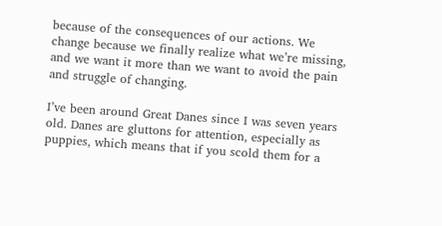because of the consequences of our actions. We change because we finally realize what we’re missing, and we want it more than we want to avoid the pain and struggle of changing.

I’ve been around Great Danes since I was seven years old. Danes are gluttons for attention, especially as puppies, which means that if you scold them for a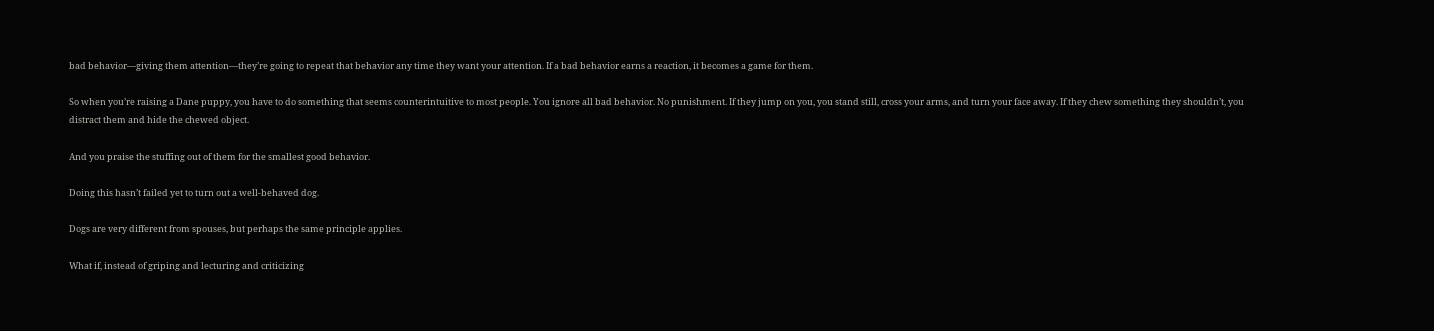bad behavior—giving them attention—they’re going to repeat that behavior any time they want your attention. If a bad behavior earns a reaction, it becomes a game for them.

So when you’re raising a Dane puppy, you have to do something that seems counterintuitive to most people. You ignore all bad behavior. No punishment. If they jump on you, you stand still, cross your arms, and turn your face away. If they chew something they shouldn’t, you distract them and hide the chewed object.

And you praise the stuffing out of them for the smallest good behavior.

Doing this hasn’t failed yet to turn out a well-behaved dog.

Dogs are very different from spouses, but perhaps the same principle applies.

What if, instead of griping and lecturing and criticizing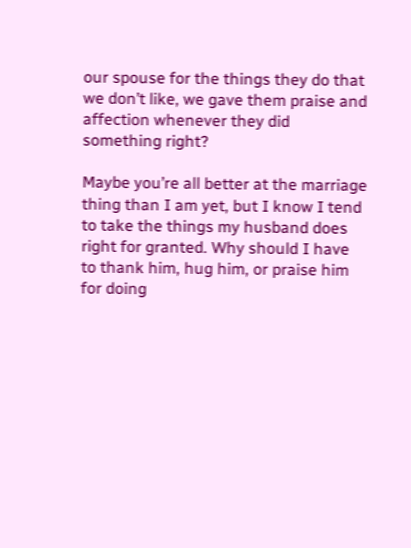our spouse for the things they do that we don’t like, we gave them praise and affection whenever they did something right?

Maybe you’re all better at the marriage thing than I am yet, but I know I tend to take the things my husband does right for granted. Why should I have to thank him, hug him, or praise him for doing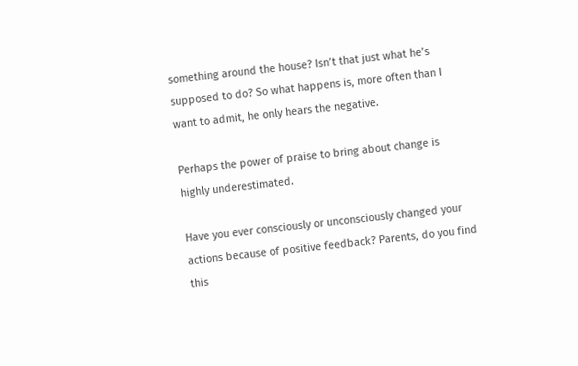something around the house? Isn’t that just what he’s supposed to do? So what happens is, more often than I want to admit, he only hears the negative.

Perhaps the power of praise to bring about change is highly underestimated.

Have you ever consciously or unconsciously changed your actions because of positive feedback? Parents, do you find this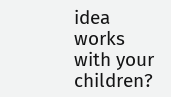idea works with your children?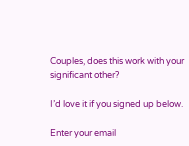Couples, does this work with your significant other?

I’d love it if you signed up below.

Enter your email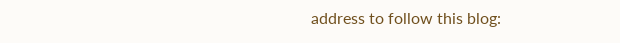address to follow this blog: